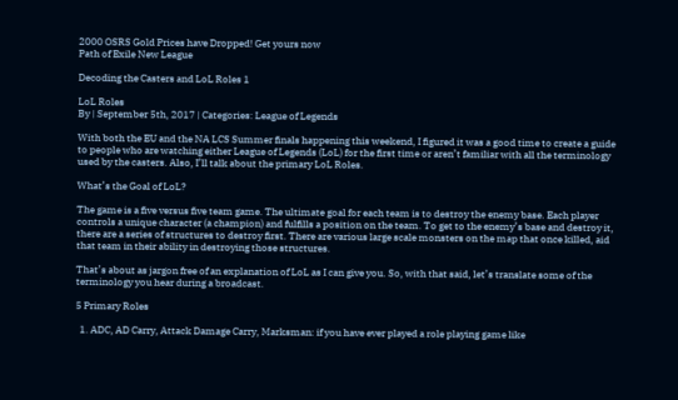2000 OSRS Gold Prices have Dropped! Get yours now
Path of Exile New League

Decoding the Casters and LoL Roles 1

LoL Roles
By | September 5th, 2017 | Categories: League of Legends

With both the EU and the NA LCS Summer finals happening this weekend, I figured it was a good time to create a guide to people who are watching either League of Legends (LoL) for the first time or aren’t familiar with all the terminology used by the casters. Also, I’ll talk about the primary LoL Roles.

What’s the Goal of LoL?

The game is a five versus five team game. The ultimate goal for each team is to destroy the enemy base. Each player controls a unique character (a champion) and fulfills a position on the team. To get to the enemy’s base and destroy it, there are a series of structures to destroy first. There are various large scale monsters on the map that once killed, aid that team in their ability in destroying those structures.

That’s about as jargon free of an explanation of LoL as I can give you. So, with that said, let’s translate some of the terminology you hear during a broadcast.

5 Primary Roles

  1. ADC, AD Carry, Attack Damage Carry, Marksman: if you have ever played a role playing game like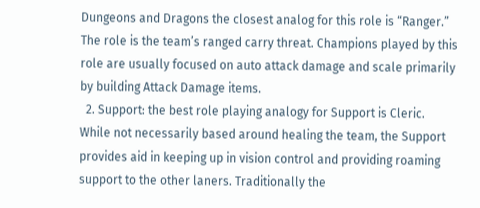Dungeons and Dragons the closest analog for this role is “Ranger.” The role is the team’s ranged carry threat. Champions played by this role are usually focused on auto attack damage and scale primarily by building Attack Damage items.
  2. Support: the best role playing analogy for Support is Cleric. While not necessarily based around healing the team, the Support provides aid in keeping up in vision control and providing roaming support to the other laners. Traditionally the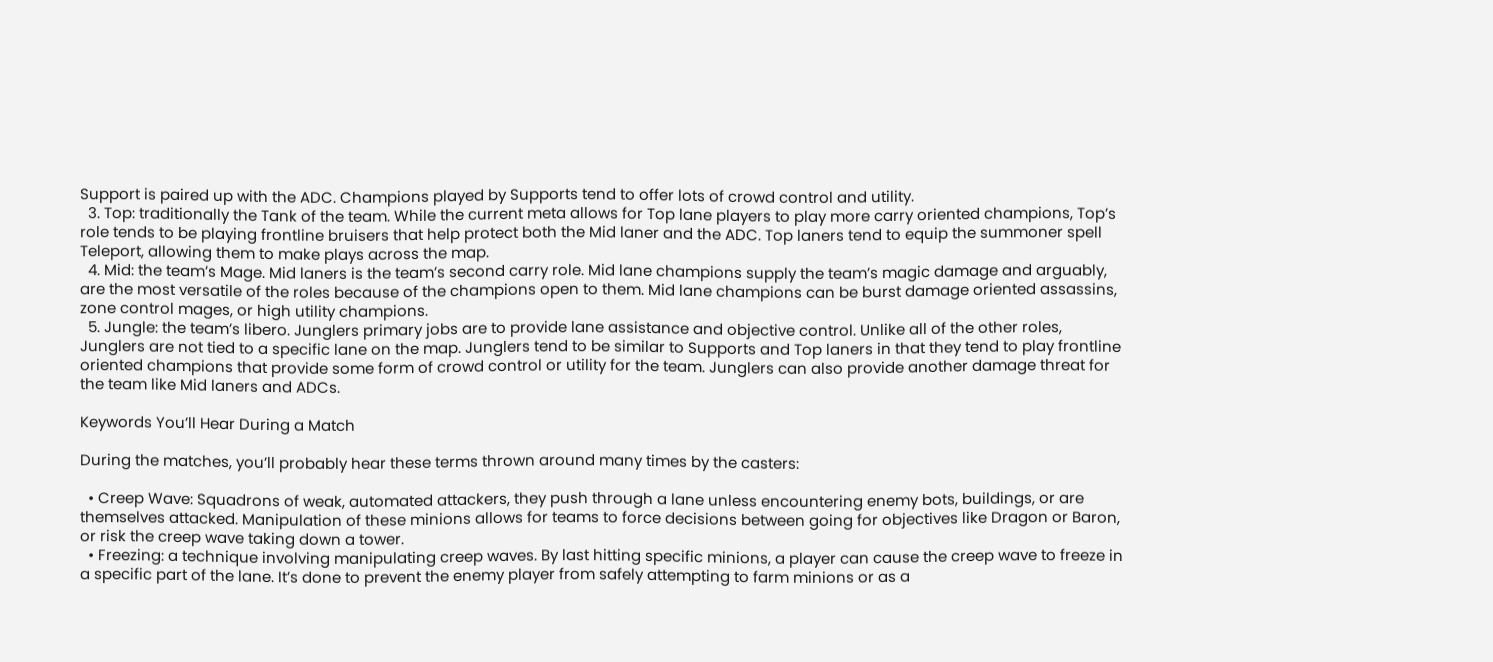Support is paired up with the ADC. Champions played by Supports tend to offer lots of crowd control and utility.
  3. Top: traditionally the Tank of the team. While the current meta allows for Top lane players to play more carry oriented champions, Top’s role tends to be playing frontline bruisers that help protect both the Mid laner and the ADC. Top laners tend to equip the summoner spell Teleport, allowing them to make plays across the map.
  4. Mid: the team’s Mage. Mid laners is the team’s second carry role. Mid lane champions supply the team’s magic damage and arguably, are the most versatile of the roles because of the champions open to them. Mid lane champions can be burst damage oriented assassins, zone control mages, or high utility champions.
  5. Jungle: the team’s libero. Junglers primary jobs are to provide lane assistance and objective control. Unlike all of the other roles, Junglers are not tied to a specific lane on the map. Junglers tend to be similar to Supports and Top laners in that they tend to play frontline oriented champions that provide some form of crowd control or utility for the team. Junglers can also provide another damage threat for the team like Mid laners and ADCs.

Keywords You’ll Hear During a Match

During the matches, you’ll probably hear these terms thrown around many times by the casters:

  • Creep Wave: Squadrons of weak, automated attackers, they push through a lane unless encountering enemy bots, buildings, or are themselves attacked. Manipulation of these minions allows for teams to force decisions between going for objectives like Dragon or Baron, or risk the creep wave taking down a tower.
  • Freezing: a technique involving manipulating creep waves. By last hitting specific minions, a player can cause the creep wave to freeze in a specific part of the lane. It’s done to prevent the enemy player from safely attempting to farm minions or as a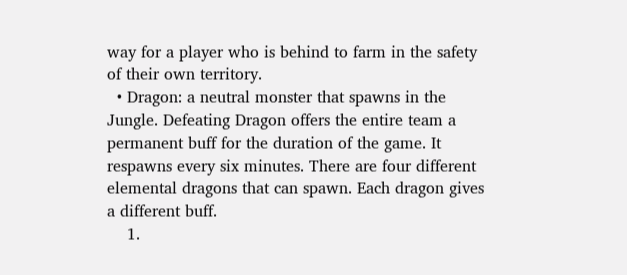way for a player who is behind to farm in the safety of their own territory.
  • Dragon: a neutral monster that spawns in the Jungle. Defeating Dragon offers the entire team a permanent buff for the duration of the game. It respawns every six minutes. There are four different elemental dragons that can spawn. Each dragon gives a different buff.
    1.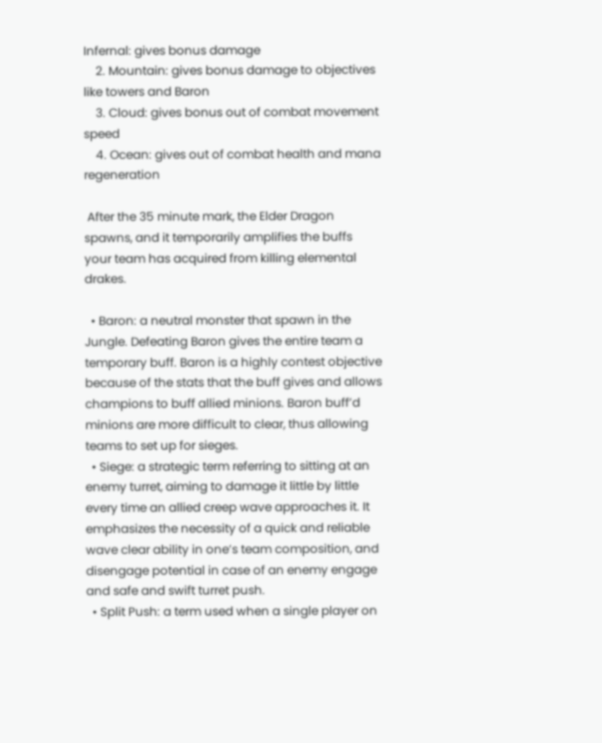Infernal: gives bonus damage
    2. Mountain: gives bonus damage to objectives like towers and Baron
    3. Cloud: gives bonus out of combat movement speed
    4. Ocean: gives out of combat health and mana regeneration

 After the 35 minute mark, the Elder Dragon spawns, and it temporarily amplifies the buffs your team has acquired from killing elemental drakes.

  • Baron: a neutral monster that spawn in the Jungle. Defeating Baron gives the entire team a temporary buff. Baron is a highly contest objective because of the stats that the buff gives and allows champions to buff allied minions. Baron buff’d minions are more difficult to clear, thus allowing teams to set up for sieges.
  • Siege: a strategic term referring to sitting at an enemy turret, aiming to damage it little by little every time an allied creep wave approaches it. It emphasizes the necessity of a quick and reliable wave clear ability in one’s team composition, and disengage potential in case of an enemy engage and safe and swift turret push.
  • Split Push: a term used when a single player on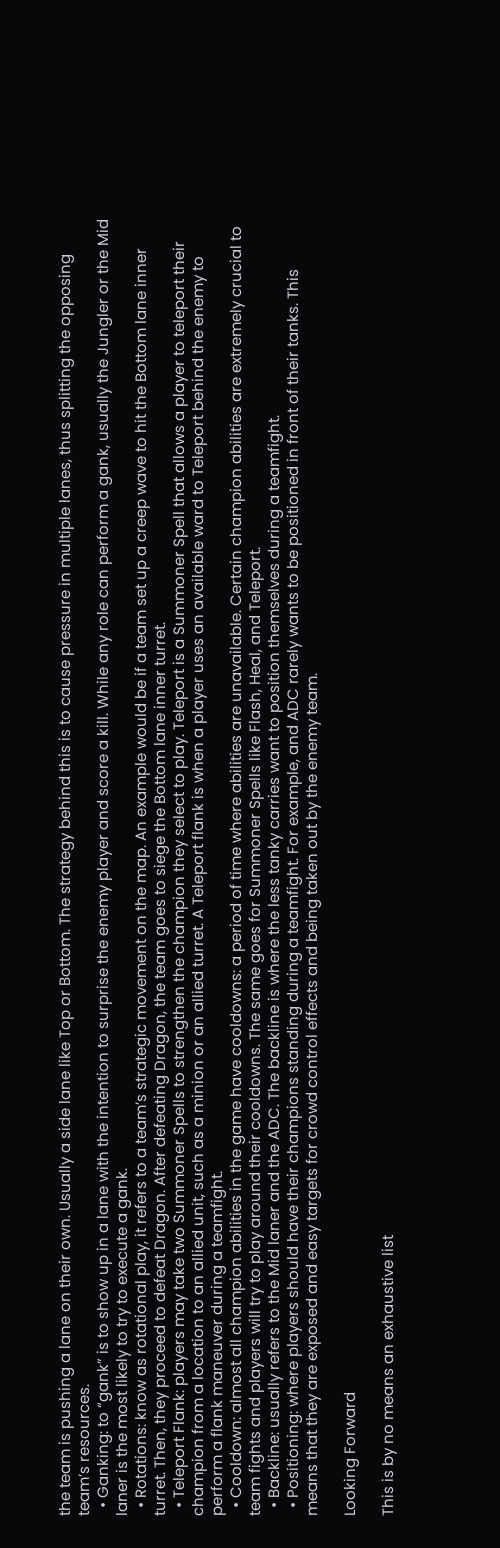the team is pushing a lane on their own. Usually a side lane like Top or Bottom. The strategy behind this is to cause pressure in multiple lanes, thus splitting the opposing team’s resources.
  • Ganking: to “gank” is to show up in a lane with the intention to surprise the enemy player and score a kill. While any role can perform a gank, usually the Jungler or the Mid laner is the most likely to try to execute a gank.
  • Rotations: know as rotational play, it refers to a team’s strategic movement on the map. An example would be if a team set up a creep wave to hit the Bottom lane inner turret. Then, they proceed to defeat Dragon. After defeating Dragon, the team goes to siege the Bottom lane inner turret.
  • Teleport Flank: players may take two Summoner Spells to strengthen the champion they select to play. Teleport is a Summoner Spell that allows a player to teleport their champion from a location to an allied unit, such as a minion or an allied turret. A Teleport flank is when a player uses an available ward to Teleport behind the enemy to perform a flank maneuver during a teamfight.
  • Cooldown: almost all champion abilities in the game have cooldowns: a period of time where abilities are unavailable. Certain champion abilities are extremely crucial to team fights and players will try to play around their cooldowns. The same goes for Summoner Spells like Flash, Heal, and Teleport.
  • Backline: usually refers to the Mid laner and the ADC. The backline is where the less tanky carries want to position themselves during a teamfight.
  • Positioning: where players should have their champions standing during a teamfight. For example, and ADC rarely wants to be positioned in front of their tanks. This means that they are exposed and easy targets for crowd control effects and being taken out by the enemy team.

Looking Forward

This is by no means an exhaustive list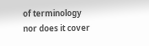of terminology nor does it cover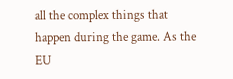all the complex things that happen during the game. As the EU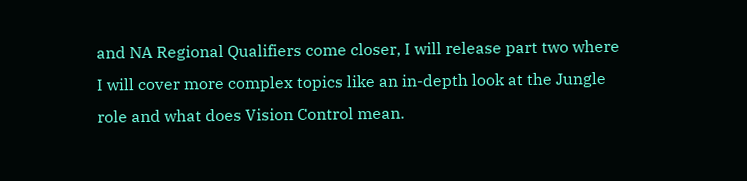and NA Regional Qualifiers come closer, I will release part two where I will cover more complex topics like an in-depth look at the Jungle role and what does Vision Control mean.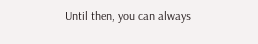Until then, you can always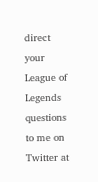direct your League of Legends questions to me on Twitter at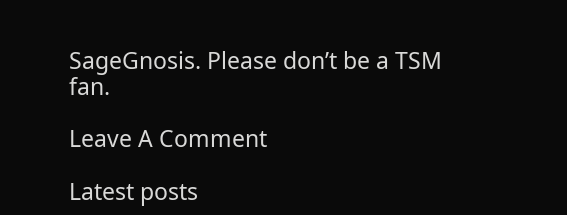SageGnosis. Please don’t be a TSM fan.

Leave A Comment

Latest posts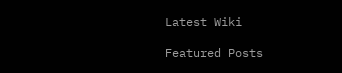Latest Wiki

Featured Posts